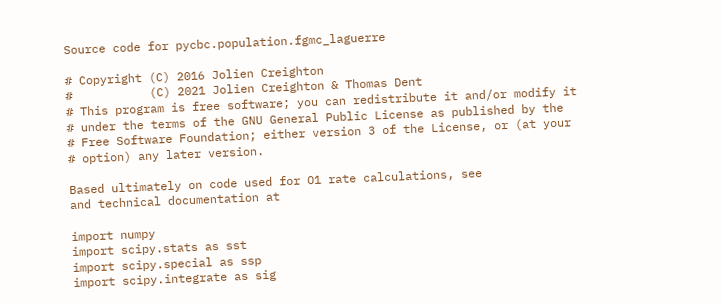Source code for pycbc.population.fgmc_laguerre

# Copyright (C) 2016 Jolien Creighton
#           (C) 2021 Jolien Creighton & Thomas Dent
# This program is free software; you can redistribute it and/or modify it
# under the terms of the GNU General Public License as published by the
# Free Software Foundation; either version 3 of the License, or (at your
# option) any later version.

Based ultimately on code used for O1 rate calculations, see
and technical documentation at

import numpy
import scipy.stats as sst
import scipy.special as ssp
import scipy.integrate as sig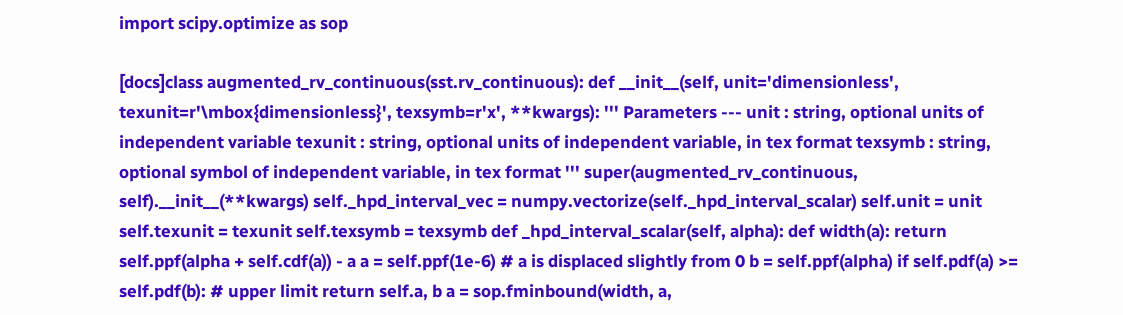import scipy.optimize as sop

[docs]class augmented_rv_continuous(sst.rv_continuous): def __init__(self, unit='dimensionless', texunit=r'\mbox{dimensionless}', texsymb=r'x', **kwargs): ''' Parameters --- unit : string, optional units of independent variable texunit : string, optional units of independent variable, in tex format texsymb : string, optional symbol of independent variable, in tex format ''' super(augmented_rv_continuous, self).__init__(**kwargs) self._hpd_interval_vec = numpy.vectorize(self._hpd_interval_scalar) self.unit = unit self.texunit = texunit self.texsymb = texsymb def _hpd_interval_scalar(self, alpha): def width(a): return self.ppf(alpha + self.cdf(a)) - a a = self.ppf(1e-6) # a is displaced slightly from 0 b = self.ppf(alpha) if self.pdf(a) >= self.pdf(b): # upper limit return self.a, b a = sop.fminbound(width, a,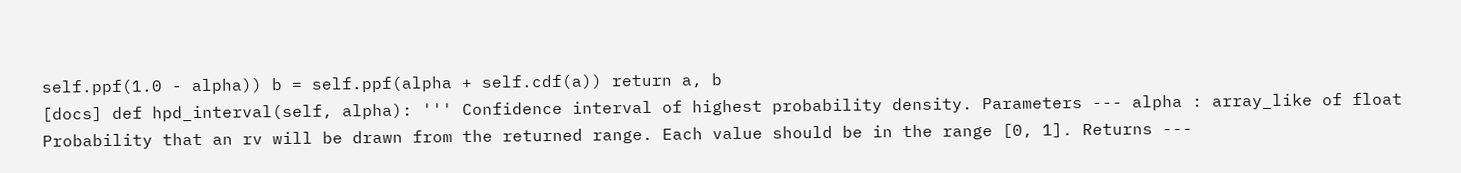self.ppf(1.0 - alpha)) b = self.ppf(alpha + self.cdf(a)) return a, b
[docs] def hpd_interval(self, alpha): ''' Confidence interval of highest probability density. Parameters --- alpha : array_like of float Probability that an rv will be drawn from the returned range. Each value should be in the range [0, 1]. Returns ---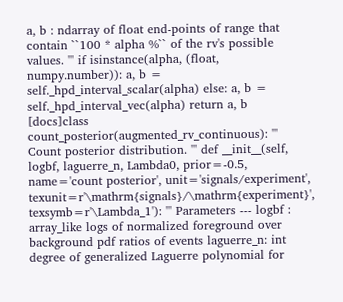a, b : ndarray of float end-points of range that contain ``100 * alpha %`` of the rv's possible values. ''' if isinstance(alpha, (float, numpy.number)): a, b = self._hpd_interval_scalar(alpha) else: a, b = self._hpd_interval_vec(alpha) return a, b
[docs]class count_posterior(augmented_rv_continuous): ''' Count posterior distribution. ''' def __init__(self, logbf, laguerre_n, Lambda0, prior=-0.5, name='count posterior', unit='signals/experiment', texunit=r'\mathrm{signals}/\mathrm{experiment}', texsymb=r'\Lambda_1'): ''' Parameters --- logbf : array_like logs of normalized foreground over background pdf ratios of events laguerre_n: int degree of generalized Laguerre polynomial for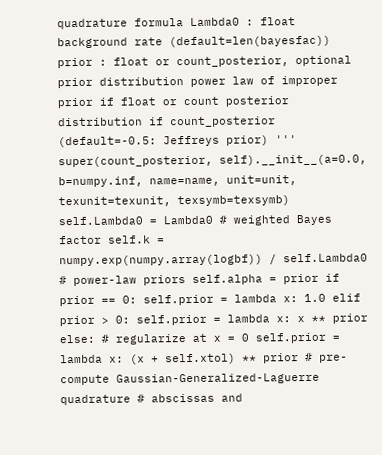quadrature formula Lambda0 : float background rate (default=len(bayesfac)) prior : float or count_posterior, optional prior distribution power law of improper prior if float or count posterior distribution if count_posterior (default=-0.5: Jeffreys prior) ''' super(count_posterior, self).__init__(a=0.0, b=numpy.inf, name=name, unit=unit, texunit=texunit, texsymb=texsymb) self.Lambda0 = Lambda0 # weighted Bayes factor self.k = numpy.exp(numpy.array(logbf)) / self.Lambda0 # power-law priors self.alpha = prior if prior == 0: self.prior = lambda x: 1.0 elif prior > 0: self.prior = lambda x: x ** prior else: # regularize at x = 0 self.prior = lambda x: (x + self.xtol) ** prior # pre-compute Gaussian-Generalized-Laguerre quadrature # abscissas and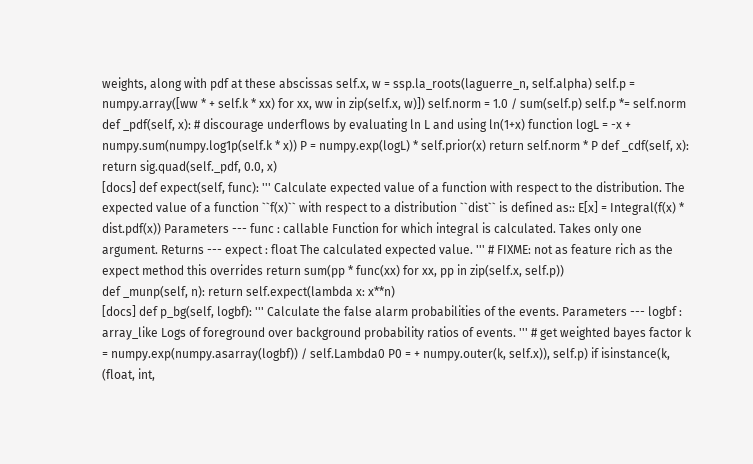weights, along with pdf at these abscissas self.x, w = ssp.la_roots(laguerre_n, self.alpha) self.p = numpy.array([ww * + self.k * xx) for xx, ww in zip(self.x, w)]) self.norm = 1.0 / sum(self.p) self.p *= self.norm def _pdf(self, x): # discourage underflows by evaluating ln L and using ln(1+x) function logL = -x + numpy.sum(numpy.log1p(self.k * x)) P = numpy.exp(logL) * self.prior(x) return self.norm * P def _cdf(self, x): return sig.quad(self._pdf, 0.0, x)
[docs] def expect(self, func): ''' Calculate expected value of a function with respect to the distribution. The expected value of a function ``f(x)`` with respect to a distribution ``dist`` is defined as:: E[x] = Integral(f(x) * dist.pdf(x)) Parameters --- func : callable Function for which integral is calculated. Takes only one argument. Returns --- expect : float The calculated expected value. ''' # FIXME: not as feature rich as the expect method this overrides return sum(pp * func(xx) for xx, pp in zip(self.x, self.p))
def _munp(self, n): return self.expect(lambda x: x**n)
[docs] def p_bg(self, logbf): ''' Calculate the false alarm probabilities of the events. Parameters --- logbf : array_like Logs of foreground over background probability ratios of events. ''' # get weighted bayes factor k = numpy.exp(numpy.asarray(logbf)) / self.Lambda0 P0 = + numpy.outer(k, self.x)), self.p) if isinstance(k, (float, int,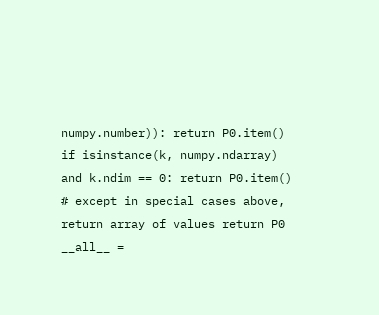numpy.number)): return P0.item() if isinstance(k, numpy.ndarray) and k.ndim == 0: return P0.item() # except in special cases above, return array of values return P0
__all__ =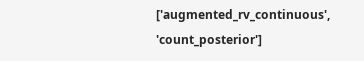['augmented_rv_continuous', 'count_posterior']